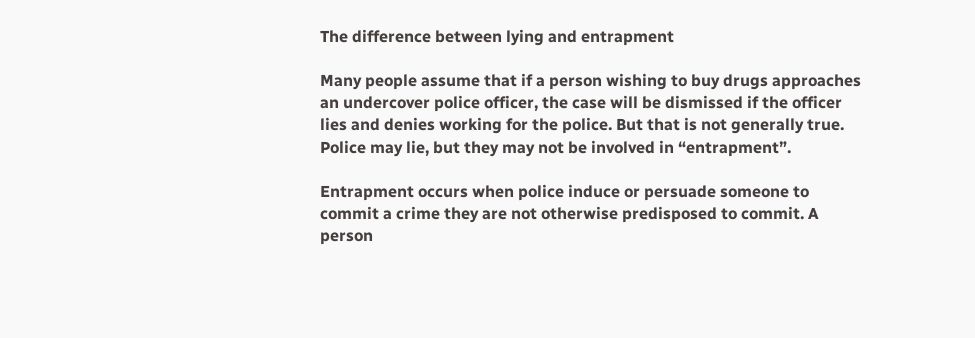The difference between lying and entrapment

Many people assume that if a person wishing to buy drugs approaches an undercover police officer, the case will be dismissed if the officer lies and denies working for the police. But that is not generally true.  Police may lie, but they may not be involved in “entrapment”.

Entrapment occurs when police induce or persuade someone to commit a crime they are not otherwise predisposed to commit. A person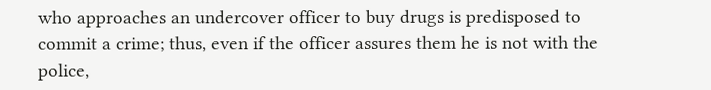who approaches an undercover officer to buy drugs is predisposed to commit a crime; thus, even if the officer assures them he is not with the police,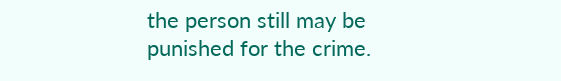the person still may be punished for the crime.